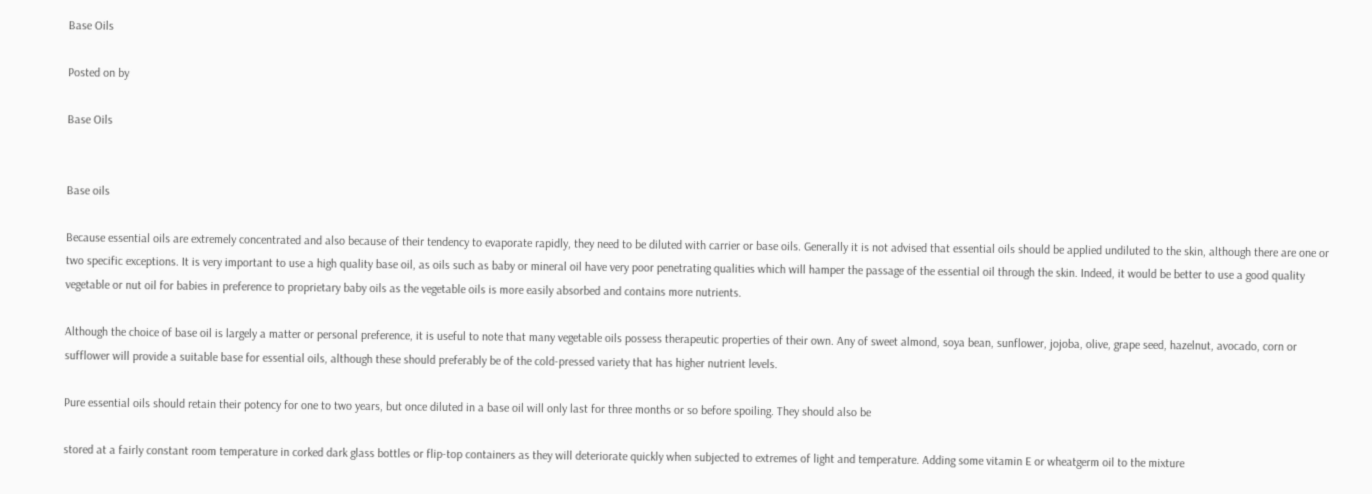Base Oils

Posted on by

Base Oils


Base oils

Because essential oils are extremely concentrated and also because of their tendency to evaporate rapidly, they need to be diluted with carrier or base oils. Generally it is not advised that essential oils should be applied undiluted to the skin, although there are one or two specific exceptions. It is very important to use a high quality base oil, as oils such as baby or mineral oil have very poor penetrating qualities which will hamper the passage of the essential oil through the skin. Indeed, it would be better to use a good quality vegetable or nut oil for babies in preference to proprietary baby oils as the vegetable oils is more easily absorbed and contains more nutrients.

Although the choice of base oil is largely a matter or personal preference, it is useful to note that many vegetable oils possess therapeutic properties of their own. Any of sweet almond, soya bean, sunflower, jojoba, olive, grape seed, hazelnut, avocado, corn or sufflower will provide a suitable base for essential oils, although these should preferably be of the cold-pressed variety that has higher nutrient levels.

Pure essential oils should retain their potency for one to two years, but once diluted in a base oil will only last for three months or so before spoiling. They should also be

stored at a fairly constant room temperature in corked dark glass bottles or flip-top containers as they will deteriorate quickly when subjected to extremes of light and temperature. Adding some vitamin E or wheatgerm oil to the mixture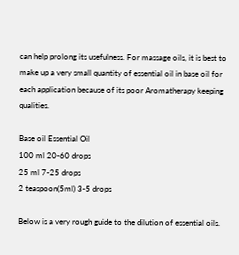can help prolong its usefulness. For massage oils, it is best to make up a very small quantity of essential oil in base oil for each application because of its poor Aromatherapy keeping qualities.

Base oil Essential Oil
100 ml 20-60 drops
25 ml 7-25 drops
2 teaspoon(5ml) 3-5 drops

Below is a very rough guide to the dilution of essential oils.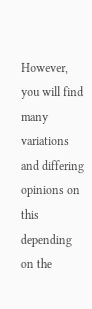However, you will find many variations and differing opinions on this depending on the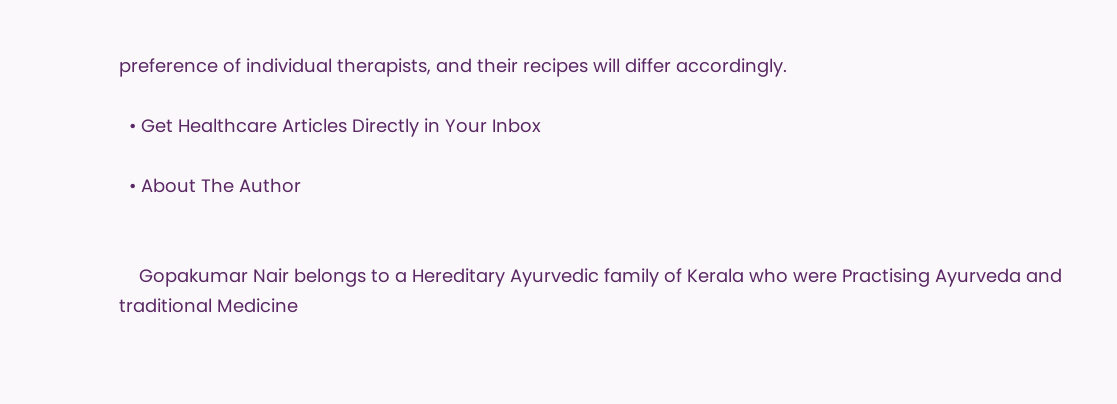preference of individual therapists, and their recipes will differ accordingly.

  • Get Healthcare Articles Directly in Your Inbox

  • About The Author


    Gopakumar Nair belongs to a Hereditary Ayurvedic family of Kerala who were Practising Ayurveda and traditional Medicine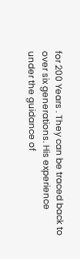for 200 Years . They can be traced back to over six generations. His experience under the guidance of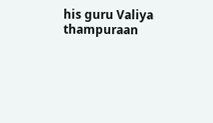his guru Valiya thampuraan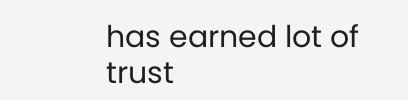has earned lot of trust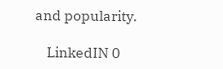and popularity.

    LinkedIN 0